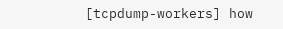[tcpdump-workers] how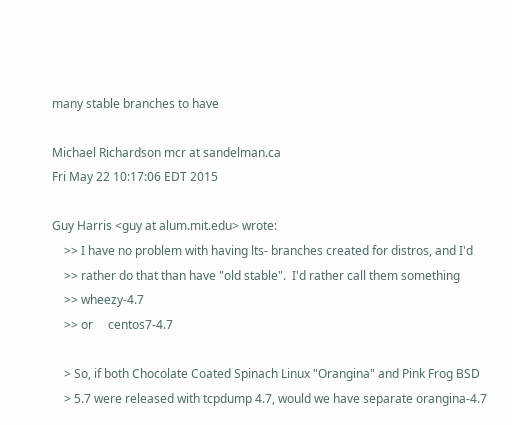many stable branches to have

Michael Richardson mcr at sandelman.ca
Fri May 22 10:17:06 EDT 2015

Guy Harris <guy at alum.mit.edu> wrote:
    >> I have no problem with having lts- branches created for distros, and I'd
    >> rather do that than have "old stable".  I'd rather call them something
    >> wheezy-4.7
    >> or     centos7-4.7

    > So, if both Chocolate Coated Spinach Linux "Orangina" and Pink Frog BSD
    > 5.7 were released with tcpdump 4.7, would we have separate orangina-4.7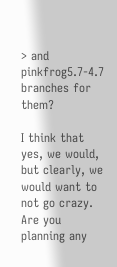> and pinkfrog5.7-4.7 branches for them?

I think that yes, we would, but clearly, we would want to not go crazy.
Are you planning any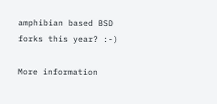amphibian based BSD forks this year? :-)

More information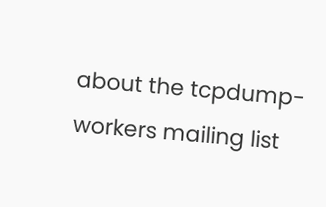about the tcpdump-workers mailing list